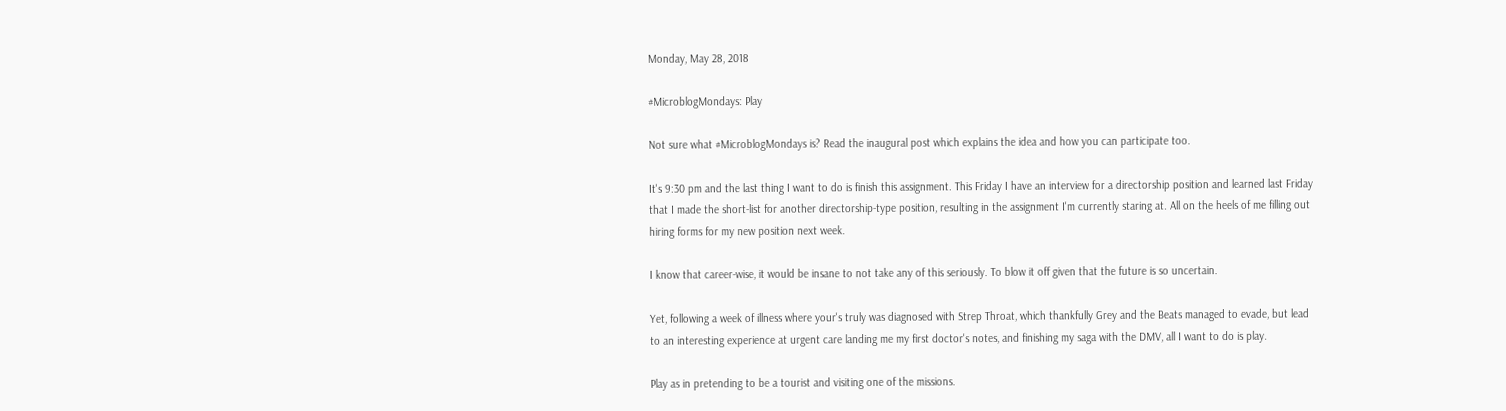Monday, May 28, 2018

#MicroblogMondays: Play

Not sure what #MicroblogMondays is? Read the inaugural post which explains the idea and how you can participate too.

It's 9:30 pm and the last thing I want to do is finish this assignment. This Friday I have an interview for a directorship position and learned last Friday that I made the short-list for another directorship-type position, resulting in the assignment I'm currently staring at. All on the heels of me filling out hiring forms for my new position next week.

I know that career-wise, it would be insane to not take any of this seriously. To blow it off given that the future is so uncertain.

Yet, following a week of illness where your's truly was diagnosed with Strep Throat, which thankfully Grey and the Beats managed to evade, but lead to an interesting experience at urgent care landing me my first doctor's notes, and finishing my saga with the DMV, all I want to do is play.

Play as in pretending to be a tourist and visiting one of the missions.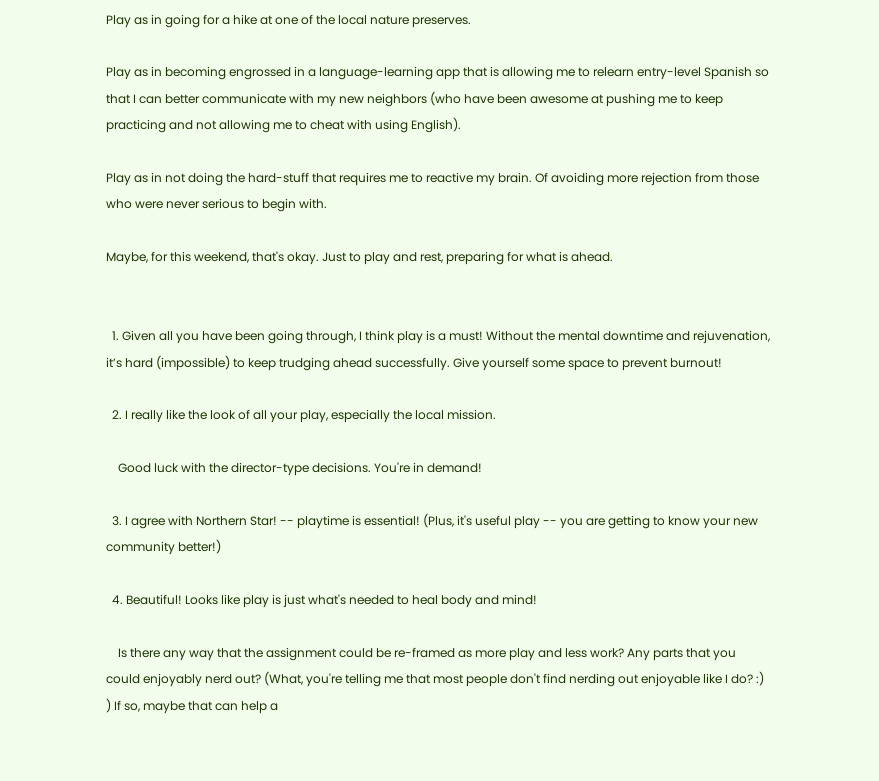Play as in going for a hike at one of the local nature preserves.

Play as in becoming engrossed in a language-learning app that is allowing me to relearn entry-level Spanish so that I can better communicate with my new neighbors (who have been awesome at pushing me to keep practicing and not allowing me to cheat with using English).

Play as in not doing the hard-stuff that requires me to reactive my brain. Of avoiding more rejection from those who were never serious to begin with.

Maybe, for this weekend, that's okay. Just to play and rest, preparing for what is ahead.


  1. Given all you have been going through, I think play is a must! Without the mental downtime and rejuvenation, it’s hard (impossible) to keep trudging ahead successfully. Give yourself some space to prevent burnout!

  2. I really like the look of all your play, especially the local mission.

    Good luck with the director-type decisions. You're in demand!

  3. I agree with Northern Star! -- playtime is essential! (Plus, it's useful play -- you are getting to know your new community better!)

  4. Beautiful! Looks like play is just what's needed to heal body and mind!

    Is there any way that the assignment could be re-framed as more play and less work? Any parts that you could enjoyably nerd out? (What, you're telling me that most people don't find nerding out enjoyable like I do? :) ) If so, maybe that can help a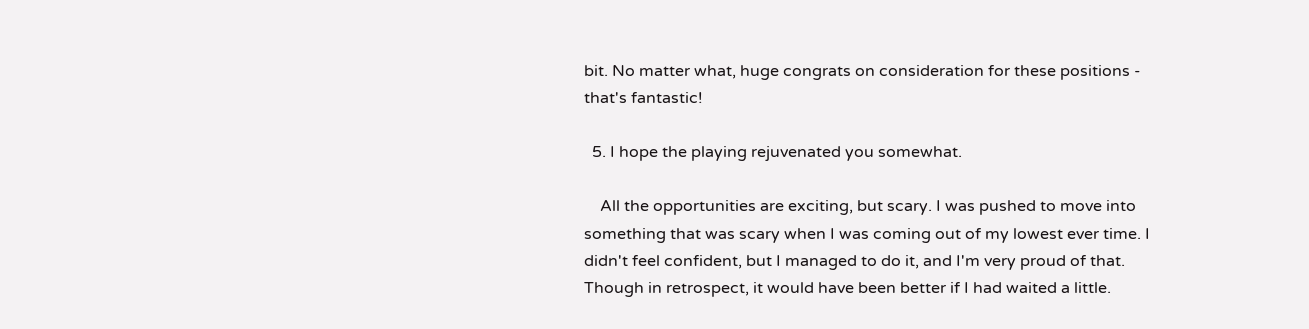bit. No matter what, huge congrats on consideration for these positions - that's fantastic!

  5. I hope the playing rejuvenated you somewhat.

    All the opportunities are exciting, but scary. I was pushed to move into something that was scary when I was coming out of my lowest ever time. I didn't feel confident, but I managed to do it, and I'm very proud of that. Though in retrospect, it would have been better if I had waited a little.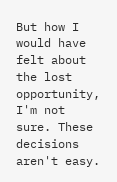But how I would have felt about the lost opportunity, I'm not sure. These decisions aren't easy.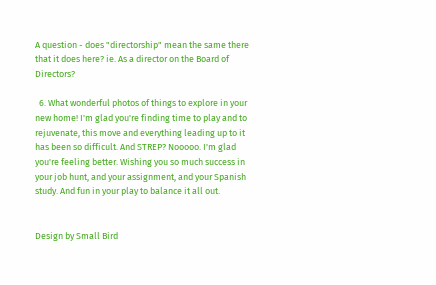A question - does "directorship" mean the same there that it does here? ie. As a director on the Board of Directors?

  6. What wonderful photos of things to explore in your new home! I'm glad you're finding time to play and to rejuvenate, this move and everything leading up to it has been so difficult. And STREP? Nooooo. I'm glad you're feeling better. Wishing you so much success in your job hunt, and your assignment, and your Spanish study. And fun in your play to balance it all out.


Design by Small Bird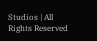Studios | All Rights Reserved